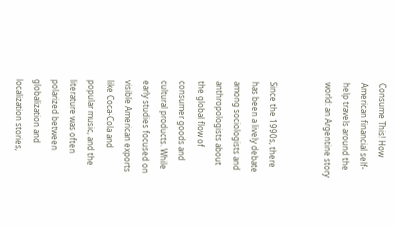Consume This! How American financial self-help travels around the world: an Argentine story


Since the 1990s, there has been a lively debate among sociologists and anthropologists about the global flow of consumer goods and cultural products. While early studies focused on visible American exports like Coca-Cola and popular music, and the literature was often polarized between globalization and localization stories,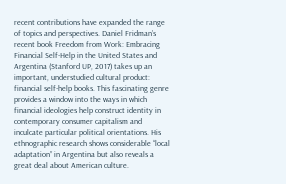recent contributions have expanded the range of topics and perspectives. Daniel Fridman’s recent book Freedom from Work: Embracing Financial Self-Help in the United States and Argentina (Stanford UP, 2017) takes up an important, understudied cultural product: financial self-help books. This fascinating genre provides a window into the ways in which financial ideologies help construct identity in contemporary consumer capitalism and inculcate particular political orientations. His ethnographic research shows considerable “local adaptation” in Argentina but also reveals a great deal about American culture.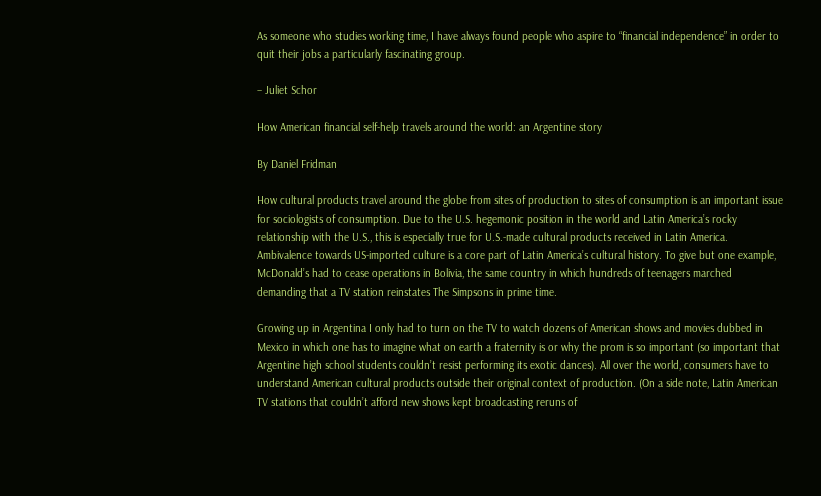As someone who studies working time, I have always found people who aspire to “financial independence” in order to quit their jobs a particularly fascinating group.

– Juliet Schor

How American financial self-help travels around the world: an Argentine story

By Daniel Fridman

How cultural products travel around the globe from sites of production to sites of consumption is an important issue for sociologists of consumption. Due to the U.S. hegemonic position in the world and Latin America’s rocky relationship with the U.S., this is especially true for U.S.-made cultural products received in Latin America. Ambivalence towards US-imported culture is a core part of Latin America’s cultural history. To give but one example, McDonald’s had to cease operations in Bolivia, the same country in which hundreds of teenagers marched demanding that a TV station reinstates The Simpsons in prime time.

Growing up in Argentina I only had to turn on the TV to watch dozens of American shows and movies dubbed in Mexico in which one has to imagine what on earth a fraternity is or why the prom is so important (so important that Argentine high school students couldn’t resist performing its exotic dances). All over the world, consumers have to understand American cultural products outside their original context of production. (On a side note, Latin American TV stations that couldn’t afford new shows kept broadcasting reruns of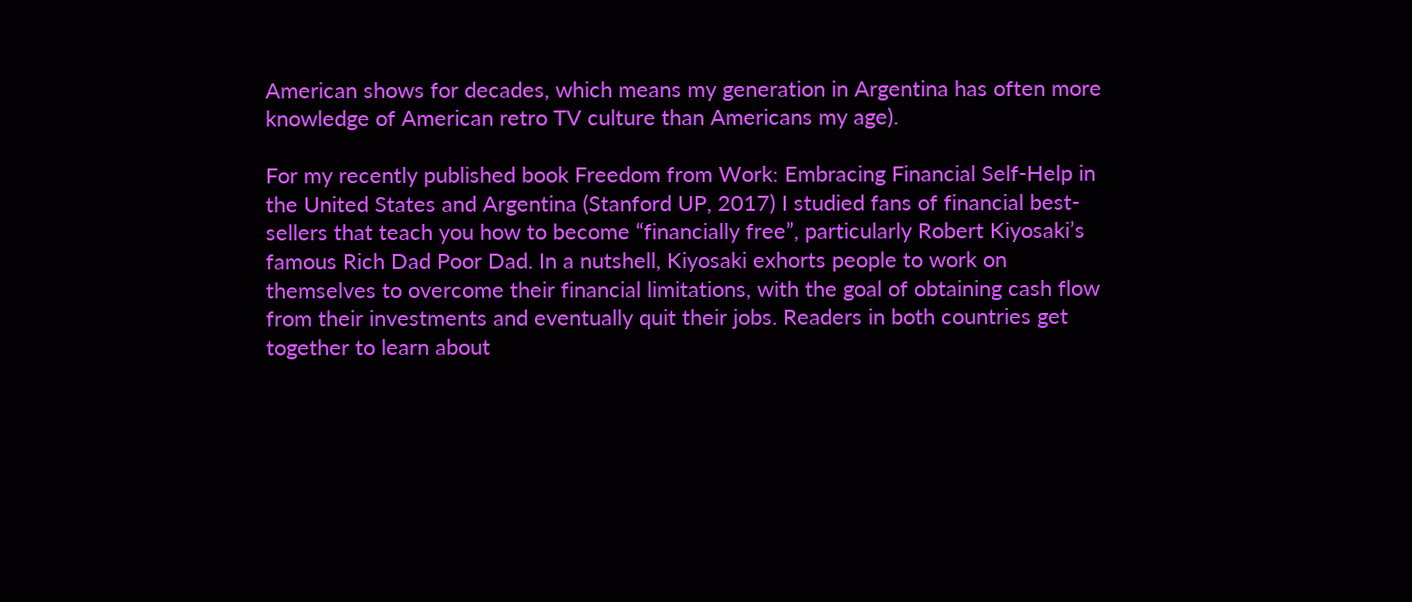American shows for decades, which means my generation in Argentina has often more knowledge of American retro TV culture than Americans my age).

For my recently published book Freedom from Work: Embracing Financial Self-Help in the United States and Argentina (Stanford UP, 2017) I studied fans of financial best-sellers that teach you how to become “financially free”, particularly Robert Kiyosaki’s famous Rich Dad Poor Dad. In a nutshell, Kiyosaki exhorts people to work on themselves to overcome their financial limitations, with the goal of obtaining cash flow from their investments and eventually quit their jobs. Readers in both countries get together to learn about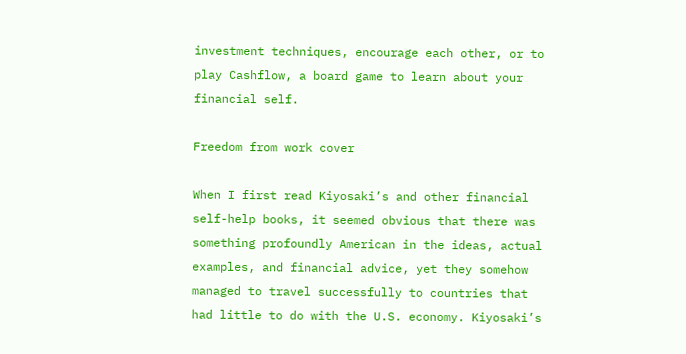investment techniques, encourage each other, or to play Cashflow, a board game to learn about your financial self.

Freedom from work cover

When I first read Kiyosaki’s and other financial self-help books, it seemed obvious that there was something profoundly American in the ideas, actual examples, and financial advice, yet they somehow managed to travel successfully to countries that had little to do with the U.S. economy. Kiyosaki’s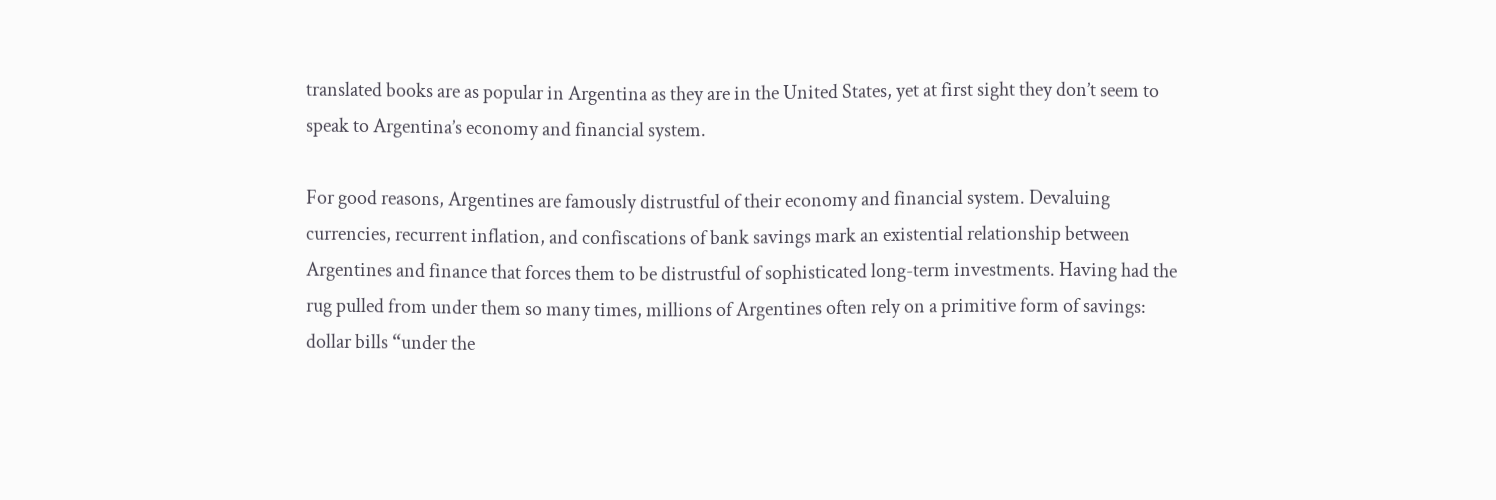translated books are as popular in Argentina as they are in the United States, yet at first sight they don’t seem to speak to Argentina’s economy and financial system.

For good reasons, Argentines are famously distrustful of their economy and financial system. Devaluing currencies, recurrent inflation, and confiscations of bank savings mark an existential relationship between Argentines and finance that forces them to be distrustful of sophisticated long-term investments. Having had the rug pulled from under them so many times, millions of Argentines often rely on a primitive form of savings: dollar bills “under the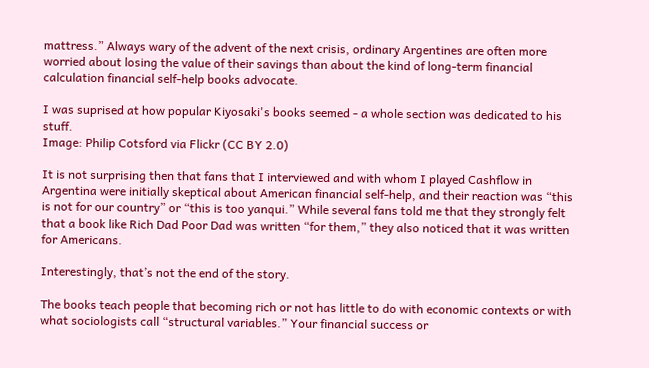mattress.” Always wary of the advent of the next crisis, ordinary Argentines are often more worried about losing the value of their savings than about the kind of long-term financial calculation financial self-help books advocate.

I was suprised at how popular Kiyosaki's books seemed - a whole section was dedicated to his stuff.
Image: Philip Cotsford via Flickr (CC BY 2.0)

It is not surprising then that fans that I interviewed and with whom I played Cashflow in Argentina were initially skeptical about American financial self-help, and their reaction was “this is not for our country” or “this is too yanqui.” While several fans told me that they strongly felt that a book like Rich Dad Poor Dad was written “for them,” they also noticed that it was written for Americans.

Interestingly, that’s not the end of the story.

The books teach people that becoming rich or not has little to do with economic contexts or with what sociologists call “structural variables.” Your financial success or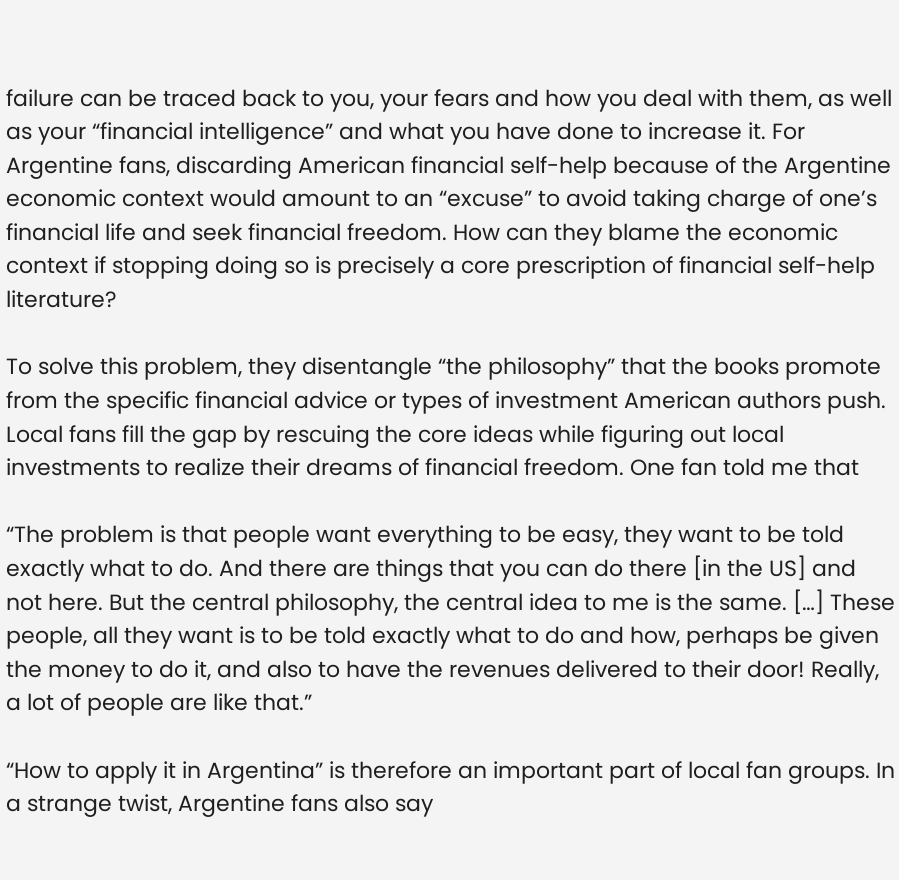failure can be traced back to you, your fears and how you deal with them, as well as your “financial intelligence” and what you have done to increase it. For Argentine fans, discarding American financial self-help because of the Argentine economic context would amount to an “excuse” to avoid taking charge of one’s financial life and seek financial freedom. How can they blame the economic context if stopping doing so is precisely a core prescription of financial self-help literature?

To solve this problem, they disentangle “the philosophy” that the books promote from the specific financial advice or types of investment American authors push. Local fans fill the gap by rescuing the core ideas while figuring out local investments to realize their dreams of financial freedom. One fan told me that

“The problem is that people want everything to be easy, they want to be told exactly what to do. And there are things that you can do there [in the US] and not here. But the central philosophy, the central idea to me is the same. […] These people, all they want is to be told exactly what to do and how, perhaps be given the money to do it, and also to have the revenues delivered to their door! Really, a lot of people are like that.”

“How to apply it in Argentina” is therefore an important part of local fan groups. In a strange twist, Argentine fans also say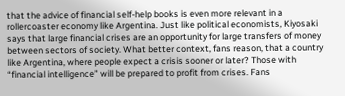that the advice of financial self-help books is even more relevant in a rollercoaster economy like Argentina. Just like political economists, Kiyosaki says that large financial crises are an opportunity for large transfers of money between sectors of society. What better context, fans reason, that a country like Argentina, where people expect a crisis sooner or later? Those with “financial intelligence” will be prepared to profit from crises. Fans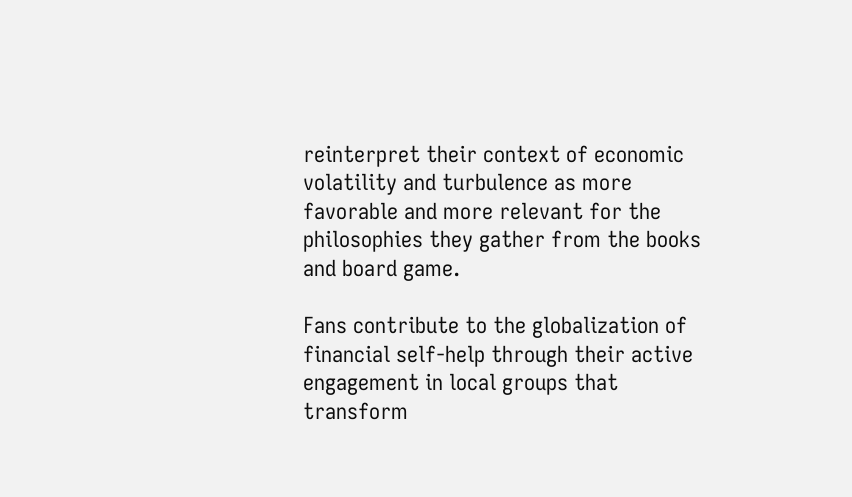reinterpret their context of economic volatility and turbulence as more favorable and more relevant for the philosophies they gather from the books and board game.

Fans contribute to the globalization of financial self-help through their active engagement in local groups that transform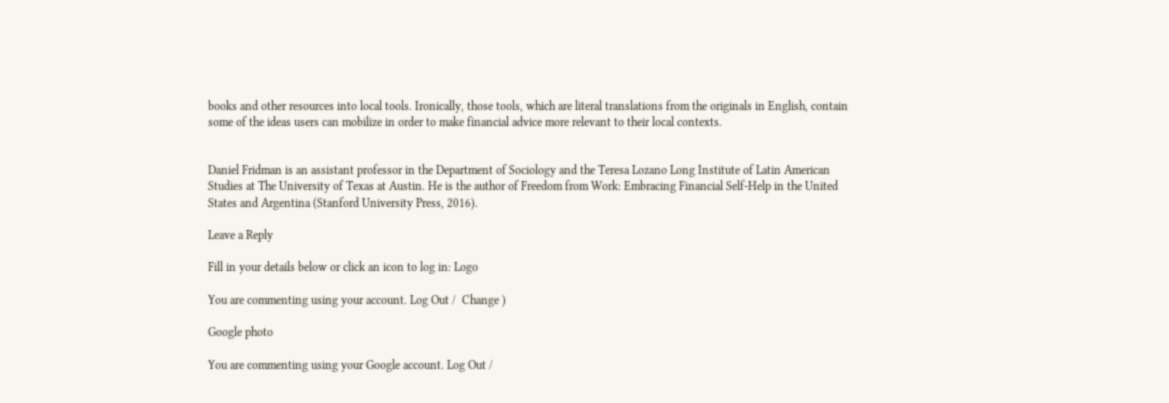books and other resources into local tools. Ironically, those tools, which are literal translations from the originals in English, contain some of the ideas users can mobilize in order to make financial advice more relevant to their local contexts.


Daniel Fridman is an assistant professor in the Department of Sociology and the Teresa Lozano Long Institute of Latin American Studies at The University of Texas at Austin. He is the author of Freedom from Work: Embracing Financial Self-Help in the United States and Argentina (Stanford University Press, 2016).

Leave a Reply

Fill in your details below or click an icon to log in: Logo

You are commenting using your account. Log Out /  Change )

Google photo

You are commenting using your Google account. Log Out /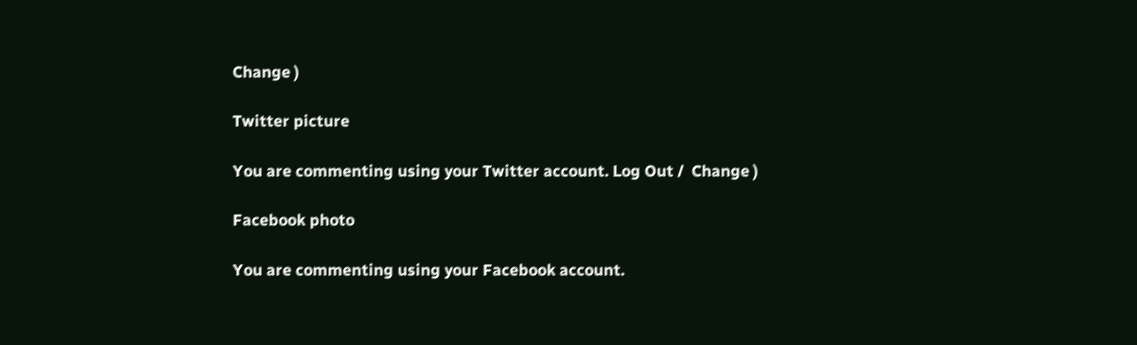Change )

Twitter picture

You are commenting using your Twitter account. Log Out /  Change )

Facebook photo

You are commenting using your Facebook account.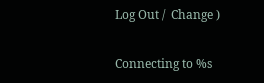Log Out /  Change )

Connecting to %s